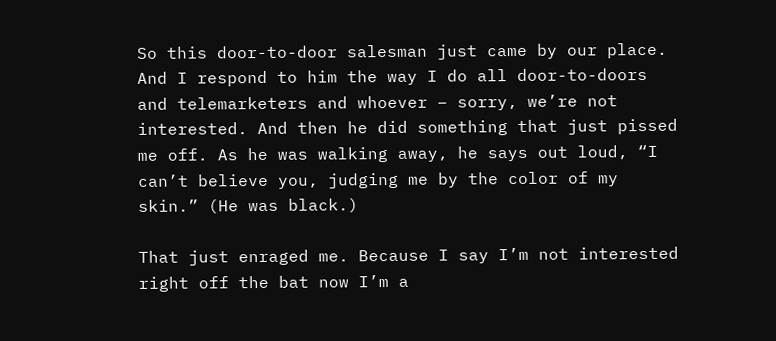So this door-to-door salesman just came by our place. And I respond to him the way I do all door-to-doors and telemarketers and whoever – sorry, we’re not interested. And then he did something that just pissed me off. As he was walking away, he says out loud, “I can’t believe you, judging me by the color of my skin.” (He was black.)

That just enraged me. Because I say I’m not interested right off the bat now I’m a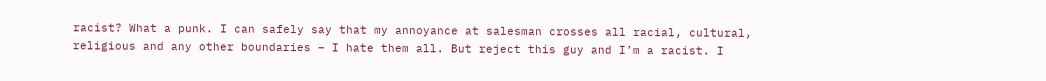racist? What a punk. I can safely say that my annoyance at salesman crosses all racial, cultural, religious and any other boundaries – I hate them all. But reject this guy and I’m a racist. I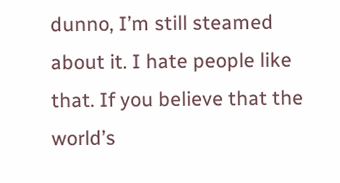dunno, I’m still steamed about it. I hate people like that. If you believe that the world’s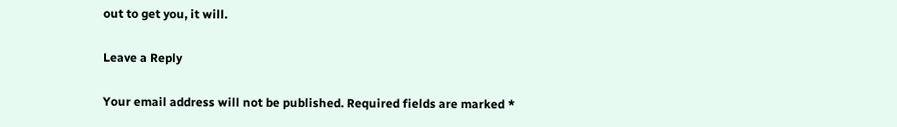out to get you, it will.

Leave a Reply

Your email address will not be published. Required fields are marked *